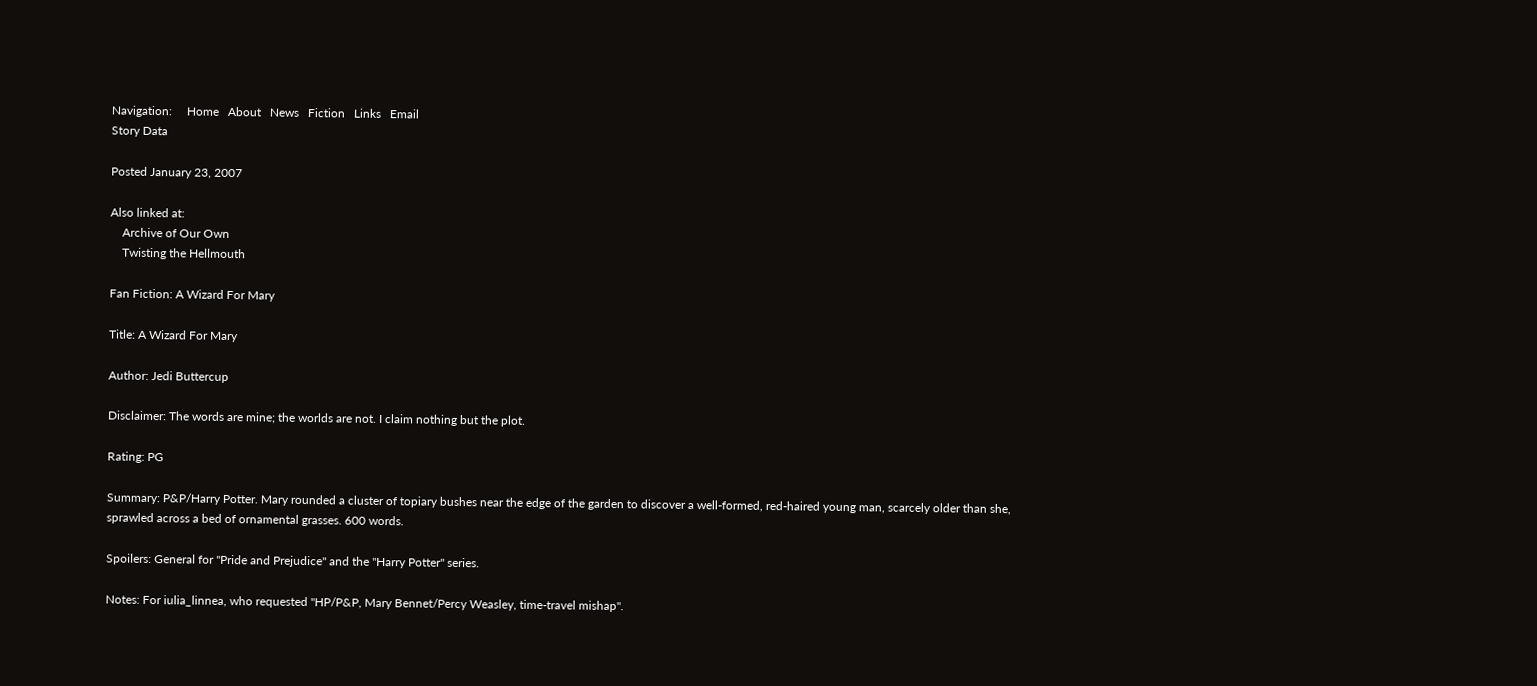Navigation:     Home   About   News   Fiction   Links   Email
Story Data

Posted January 23, 2007

Also linked at:
    Archive of Our Own
    Twisting the Hellmouth

Fan Fiction: A Wizard For Mary

Title: A Wizard For Mary

Author: Jedi Buttercup

Disclaimer: The words are mine; the worlds are not. I claim nothing but the plot.

Rating: PG

Summary: P&P/Harry Potter. Mary rounded a cluster of topiary bushes near the edge of the garden to discover a well-formed, red-haired young man, scarcely older than she, sprawled across a bed of ornamental grasses. 600 words.

Spoilers: General for "Pride and Prejudice" and the "Harry Potter" series.

Notes: For iulia_linnea, who requested "HP/P&P, Mary Bennet/Percy Weasley, time-travel mishap".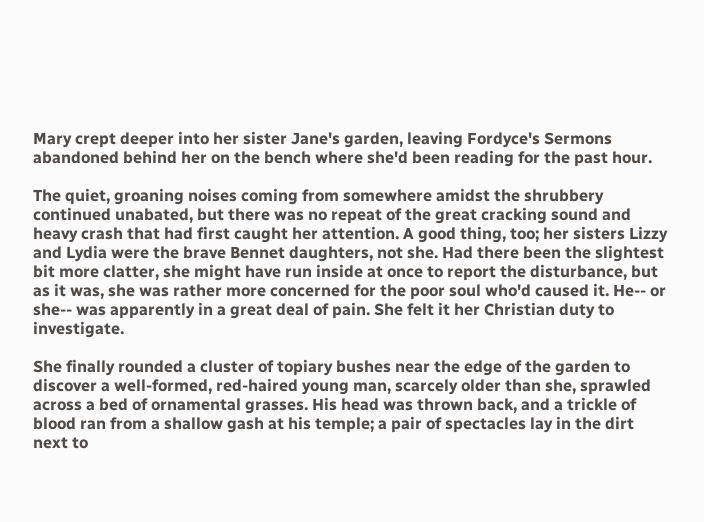Mary crept deeper into her sister Jane's garden, leaving Fordyce's Sermons abandoned behind her on the bench where she'd been reading for the past hour.

The quiet, groaning noises coming from somewhere amidst the shrubbery continued unabated, but there was no repeat of the great cracking sound and heavy crash that had first caught her attention. A good thing, too; her sisters Lizzy and Lydia were the brave Bennet daughters, not she. Had there been the slightest bit more clatter, she might have run inside at once to report the disturbance, but as it was, she was rather more concerned for the poor soul who'd caused it. He-- or she-- was apparently in a great deal of pain. She felt it her Christian duty to investigate.

She finally rounded a cluster of topiary bushes near the edge of the garden to discover a well-formed, red-haired young man, scarcely older than she, sprawled across a bed of ornamental grasses. His head was thrown back, and a trickle of blood ran from a shallow gash at his temple; a pair of spectacles lay in the dirt next to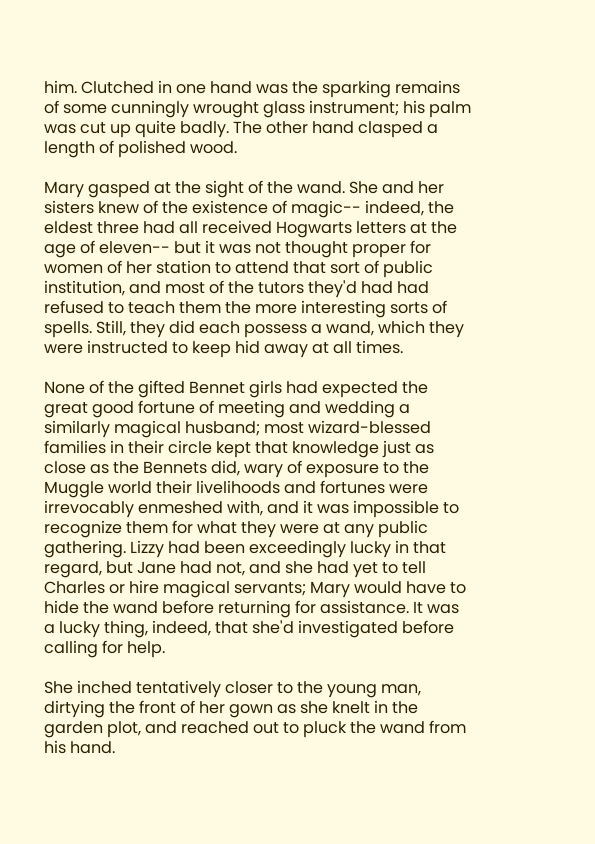him. Clutched in one hand was the sparking remains of some cunningly wrought glass instrument; his palm was cut up quite badly. The other hand clasped a length of polished wood.

Mary gasped at the sight of the wand. She and her sisters knew of the existence of magic-- indeed, the eldest three had all received Hogwarts letters at the age of eleven-- but it was not thought proper for women of her station to attend that sort of public institution, and most of the tutors they'd had had refused to teach them the more interesting sorts of spells. Still, they did each possess a wand, which they were instructed to keep hid away at all times.

None of the gifted Bennet girls had expected the great good fortune of meeting and wedding a similarly magical husband; most wizard-blessed families in their circle kept that knowledge just as close as the Bennets did, wary of exposure to the Muggle world their livelihoods and fortunes were irrevocably enmeshed with, and it was impossible to recognize them for what they were at any public gathering. Lizzy had been exceedingly lucky in that regard, but Jane had not, and she had yet to tell Charles or hire magical servants; Mary would have to hide the wand before returning for assistance. It was a lucky thing, indeed, that she'd investigated before calling for help.

She inched tentatively closer to the young man, dirtying the front of her gown as she knelt in the garden plot, and reached out to pluck the wand from his hand.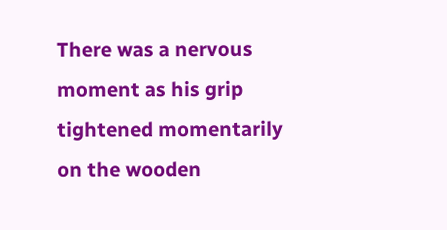There was a nervous moment as his grip tightened momentarily on the wooden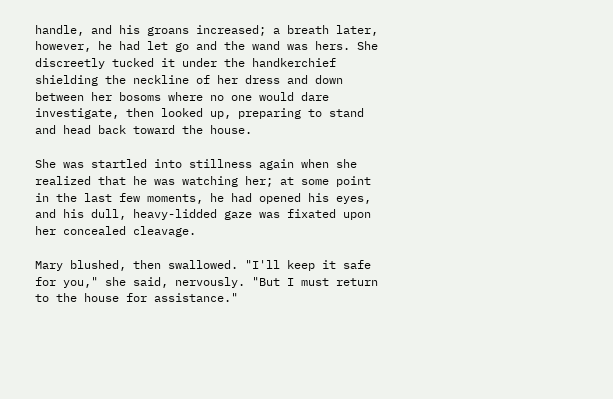handle, and his groans increased; a breath later, however, he had let go and the wand was hers. She discreetly tucked it under the handkerchief shielding the neckline of her dress and down between her bosoms where no one would dare investigate, then looked up, preparing to stand and head back toward the house.

She was startled into stillness again when she realized that he was watching her; at some point in the last few moments, he had opened his eyes, and his dull, heavy-lidded gaze was fixated upon her concealed cleavage.

Mary blushed, then swallowed. "I'll keep it safe for you," she said, nervously. "But I must return to the house for assistance."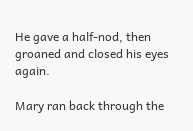He gave a half-nod, then groaned and closed his eyes again.

Mary ran back through the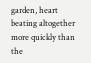garden, heart beating altogether more quickly than the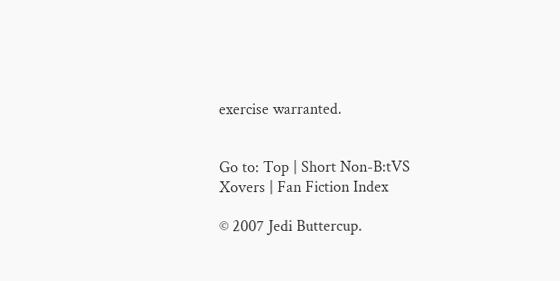exercise warranted.


Go to: Top | Short Non-B:tVS Xovers | Fan Fiction Index

© 2007 Jedi Buttercup.